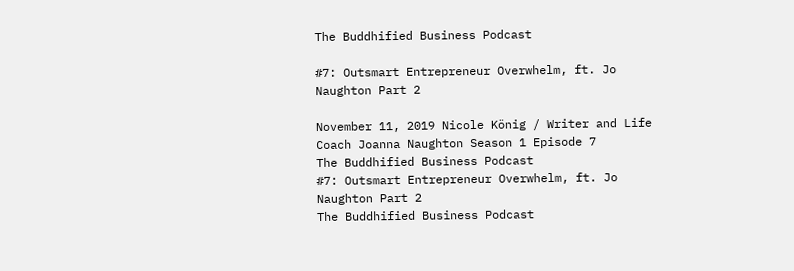The Buddhified Business Podcast

#7: Outsmart Entrepreneur Overwhelm, ft. Jo Naughton Part 2

November 11, 2019 Nicole König / Writer and Life Coach Joanna Naughton Season 1 Episode 7
The Buddhified Business Podcast
#7: Outsmart Entrepreneur Overwhelm, ft. Jo Naughton Part 2
The Buddhified Business Podcast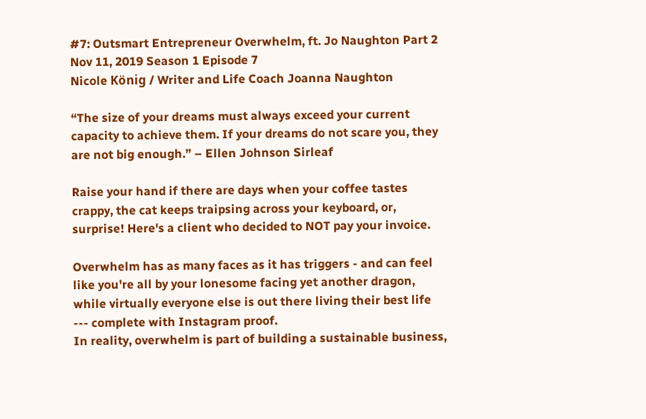#7: Outsmart Entrepreneur Overwhelm, ft. Jo Naughton Part 2
Nov 11, 2019 Season 1 Episode 7
Nicole König / Writer and Life Coach Joanna Naughton

“The size of your dreams must always exceed your current capacity to achieve them. If your dreams do not scare you, they are not big enough.” – Ellen Johnson Sirleaf

Raise your hand if there are days when your coffee tastes crappy, the cat keeps traipsing across your keyboard, or, surprise! Here's a client who decided to NOT pay your invoice.

Overwhelm has as many faces as it has triggers - and can feel like you're all by your lonesome facing yet another dragon, while virtually everyone else is out there living their best life --- complete with Instagram proof.
In reality, overwhelm is part of building a sustainable business,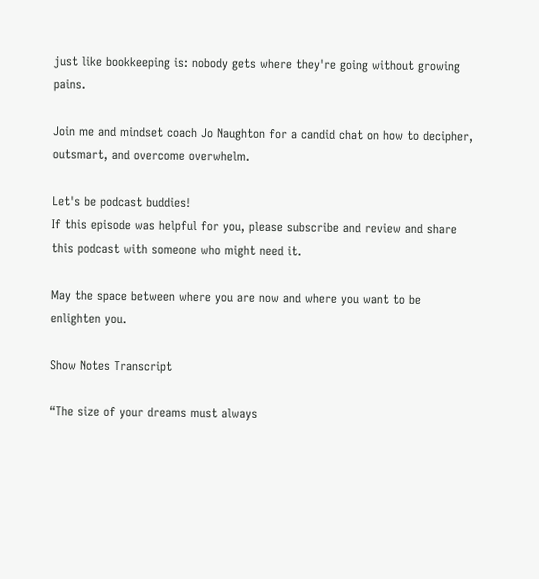just like bookkeeping is: nobody gets where they're going without growing pains.

Join me and mindset coach Jo Naughton for a candid chat on how to decipher, outsmart, and overcome overwhelm.

Let's be podcast buddies!
If this episode was helpful for you, please subscribe and review and share this podcast with someone who might need it.

May the space between where you are now and where you want to be enlighten you.

Show Notes Transcript

“The size of your dreams must always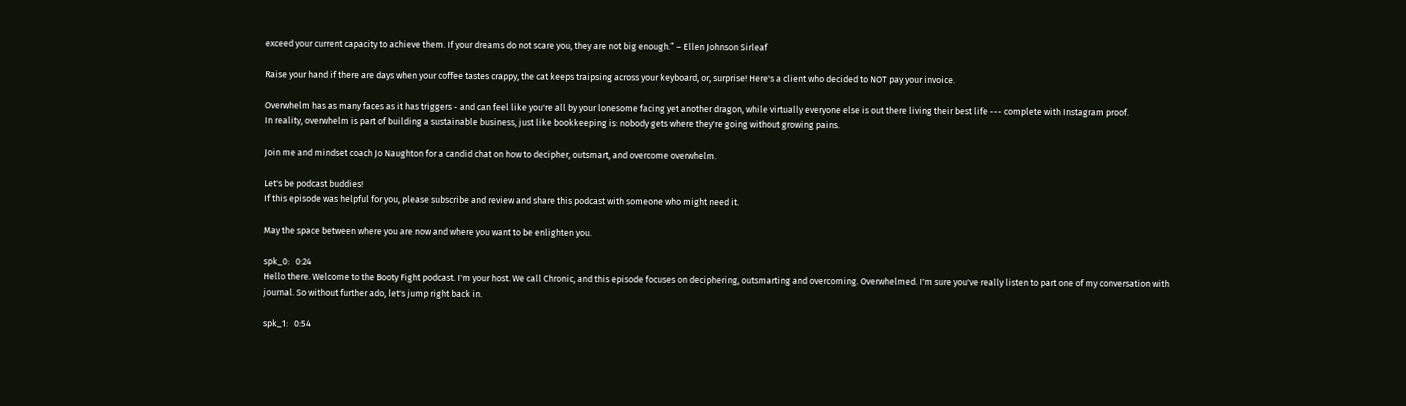exceed your current capacity to achieve them. If your dreams do not scare you, they are not big enough.” – Ellen Johnson Sirleaf

Raise your hand if there are days when your coffee tastes crappy, the cat keeps traipsing across your keyboard, or, surprise! Here's a client who decided to NOT pay your invoice.

Overwhelm has as many faces as it has triggers - and can feel like you're all by your lonesome facing yet another dragon, while virtually everyone else is out there living their best life --- complete with Instagram proof.
In reality, overwhelm is part of building a sustainable business, just like bookkeeping is: nobody gets where they're going without growing pains.

Join me and mindset coach Jo Naughton for a candid chat on how to decipher, outsmart, and overcome overwhelm.

Let's be podcast buddies!
If this episode was helpful for you, please subscribe and review and share this podcast with someone who might need it.

May the space between where you are now and where you want to be enlighten you.

spk_0:   0:24
Hello there. Welcome to the Booty Fight podcast. I'm your host. We call Chronic, and this episode focuses on deciphering, outsmarting and overcoming. Overwhelmed. I'm sure you've really listen to part one of my conversation with journal. So without further ado, let's jump right back in.

spk_1:   0:54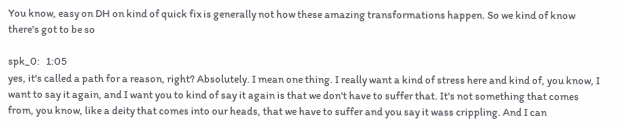You know, easy on DH on kind of quick fix is generally not how these amazing transformations happen. So we kind of know there's got to be so

spk_0:   1:05
yes, it's called a path for a reason, right? Absolutely. I mean one thing. I really want a kind of stress here and kind of, you know, I want to say it again, and I want you to kind of say it again is that we don't have to suffer that. It's not something that comes from, you know, like a deity that comes into our heads, that we have to suffer and you say it wass crippling. And I can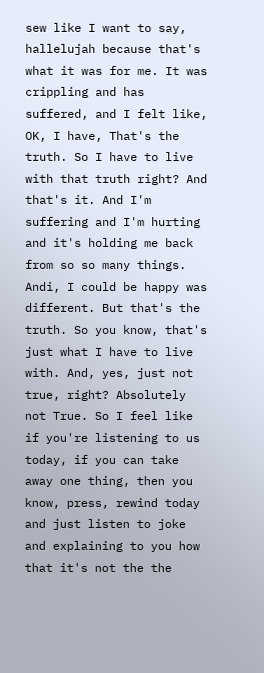sew like I want to say, hallelujah because that's what it was for me. It was crippling and has suffered, and I felt like, OK, I have, That's the truth. So I have to live with that truth right? And that's it. And I'm suffering and I'm hurting and it's holding me back from so so many things. Andi, I could be happy was different. But that's the truth. So you know, that's just what I have to live with. And, yes, just not true, right? Absolutely not True. So I feel like if you're listening to us today, if you can take away one thing, then you know, press, rewind today and just listen to joke and explaining to you how that it's not the the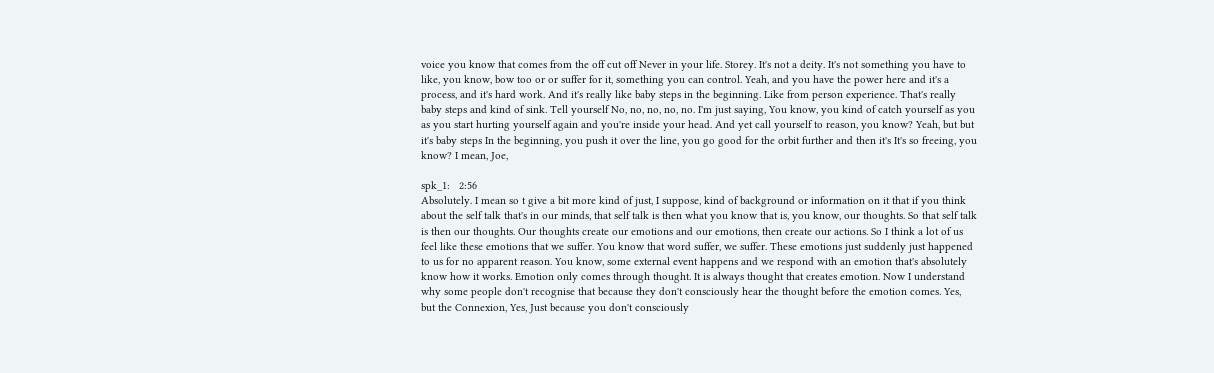voice you know that comes from the off cut off Never in your life. Storey. It's not a deity. It's not something you have to like, you know, bow too or or suffer for it, something you can control. Yeah, and you have the power here and it's a process, and it's hard work. And it's really like baby steps in the beginning. Like from person experience. That's really baby steps and kind of sink. Tell yourself No, no, no, no, no. I'm just saying, You know, you kind of catch yourself as you as you start hurting yourself again and you're inside your head. And yet call yourself to reason, you know? Yeah, but but it's baby steps In the beginning, you push it over the line, you go good for the orbit further and then it's It's so freeing, you know? I mean, Joe,

spk_1:   2:56
Absolutely. I mean so t give a bit more kind of just, I suppose, kind of background or information on it that if you think about the self talk that's in our minds, that self talk is then what you know that is, you know, our thoughts. So that self talk is then our thoughts. Our thoughts create our emotions and our emotions, then create our actions. So I think a lot of us feel like these emotions that we suffer. You know that word suffer, we suffer. These emotions just suddenly just happened to us for no apparent reason. You know, some external event happens and we respond with an emotion that's absolutely know how it works. Emotion only comes through thought. It is always thought that creates emotion. Now I understand why some people don't recognise that because they don't consciously hear the thought before the emotion comes. Yes, but the Connexion, Yes, Just because you don't consciously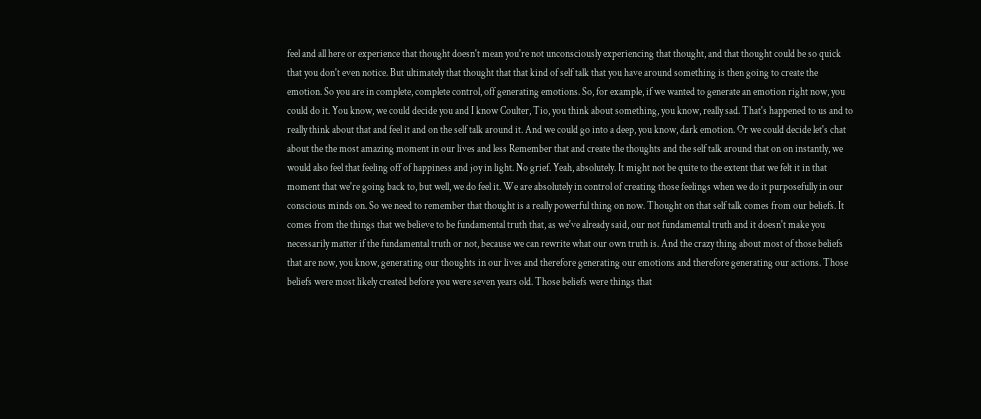feel and all here or experience that thought doesn't mean you're not unconsciously experiencing that thought, and that thought could be so quick that you don't even notice. But ultimately that thought that that kind of self talk that you have around something is then going to create the emotion. So you are in complete, complete control, off generating emotions. So, for example, if we wanted to generate an emotion right now, you could do it. You know, we could decide you and I know Coulter, Tio, you think about something, you know, really sad. That's happened to us and to really think about that and feel it and on the self talk around it. And we could go into a deep, you know, dark emotion. Or we could decide let's chat about the the most amazing moment in our lives and less Remember that and create the thoughts and the self talk around that on on instantly, we would also feel that feeling off of happiness and joy in light. No grief. Yeah, absolutely. It might not be quite to the extent that we felt it in that moment that we're going back to, but well, we do feel it. We are absolutely in control of creating those feelings when we do it purposefully in our conscious minds on. So we need to remember that thought is a really powerful thing on now. Thought on that self talk comes from our beliefs. It comes from the things that we believe to be fundamental truth that, as we've already said, our not fundamental truth and it doesn't make you necessarily matter if the fundamental truth or not, because we can rewrite what our own truth is. And the crazy thing about most of those beliefs that are now, you know, generating our thoughts in our lives and therefore generating our emotions and therefore generating our actions. Those beliefs were most likely created before you were seven years old. Those beliefs were things that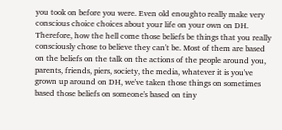you took on before you were. Even old enoughto really make very conscious choice choices about your life on your own on DH. Therefore, how the hell come those beliefs be things that you really consciously chose to believe they can't be. Most of them are based on the beliefs on the talk on the actions of the people around you, parents, friends, piers, society, the media, whatever it is you've grown up around on DH, we've taken those things on sometimes based those beliefs on someone's based on tiny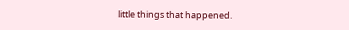little things that happened.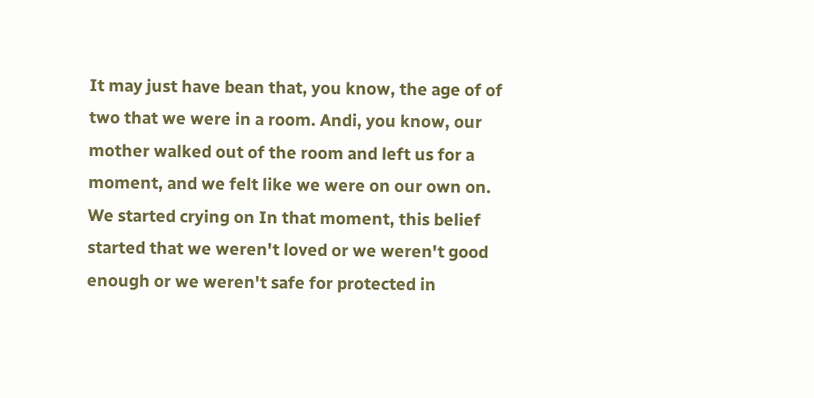It may just have bean that, you know, the age of of two that we were in a room. Andi, you know, our mother walked out of the room and left us for a moment, and we felt like we were on our own on. We started crying on In that moment, this belief started that we weren't loved or we weren't good enough or we weren't safe for protected in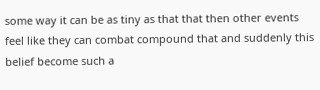some way it can be as tiny as that that then other events feel like they can combat compound that and suddenly this belief become such a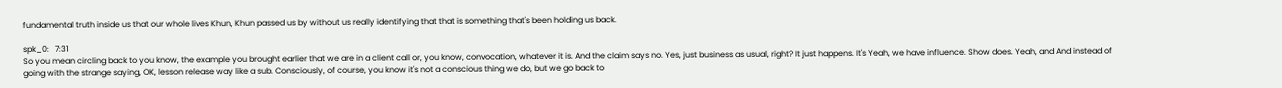fundamental truth inside us that our whole lives Khun, Khun passed us by without us really identifying that that is something that's been holding us back.

spk_0:   7:31
So you mean circling back to you know, the example you brought earlier that we are in a client call or, you know, convocation, whatever it is. And the claim says no. Yes, just business as usual, right? It just happens. It's Yeah, we have influence. Show does. Yeah, and And instead of going with the strange saying, OK, lesson release way like a sub. Consciously, of course, you know it's not a conscious thing we do, but we go back to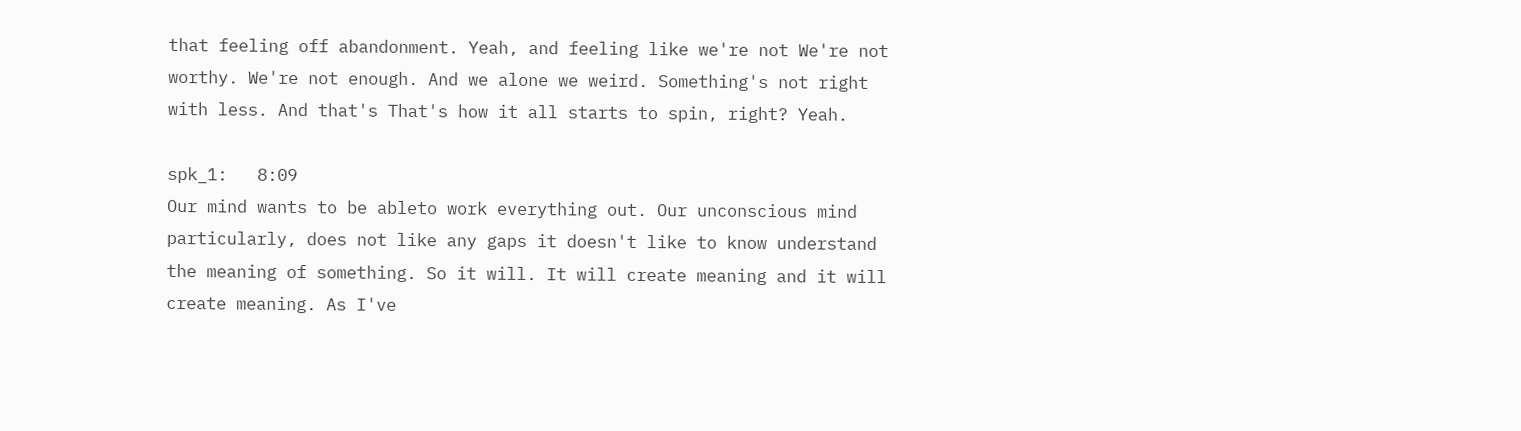that feeling off abandonment. Yeah, and feeling like we're not We're not worthy. We're not enough. And we alone we weird. Something's not right with less. And that's That's how it all starts to spin, right? Yeah.

spk_1:   8:09
Our mind wants to be ableto work everything out. Our unconscious mind particularly, does not like any gaps it doesn't like to know understand the meaning of something. So it will. It will create meaning and it will create meaning. As I've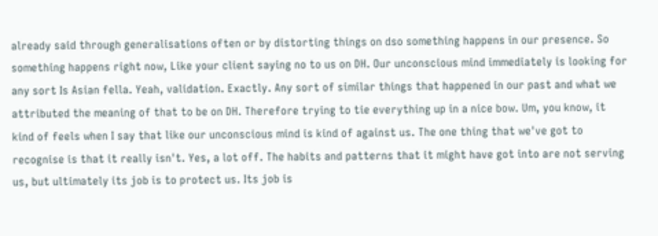already said through generalisations often or by distorting things on dso something happens in our presence. So something happens right now, Like your client saying no to us on DH. Our unconscious mind immediately is looking for any sort Is Asian fella. Yeah, validation. Exactly. Any sort of similar things that happened in our past and what we attributed the meaning of that to be on DH. Therefore trying to tie everything up in a nice bow. Um, you know, it kind of feels when I say that like our unconscious mind is kind of against us. The one thing that we've got to recognise is that it really isn't. Yes, a lot off. The habits and patterns that it might have got into are not serving us, but ultimately its job is to protect us. Its job is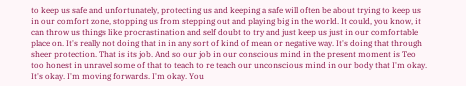to keep us safe and unfortunately, protecting us and keeping a safe will often be about trying to keep us in our comfort zone, stopping us from stepping out and playing big in the world. It could, you know, it can throw us things like procrastination and self doubt to try and just keep us just in our comfortable place on. It's really not doing that in in any sort of kind of mean or negative way. It's doing that through sheer protection. That is its job. And so our job in our conscious mind in the present moment is Teo too honest in unravel some of that to teach to re teach our unconscious mind in our body that I'm okay. It's okay. I'm moving forwards. I'm okay. You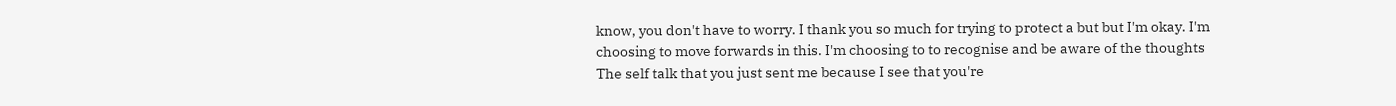know, you don't have to worry. I thank you so much for trying to protect a but but I'm okay. I'm choosing to move forwards in this. I'm choosing to to recognise and be aware of the thoughts The self talk that you just sent me because I see that you're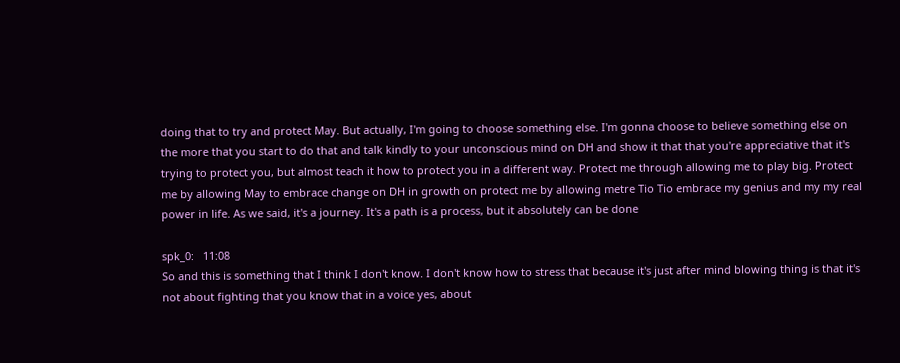doing that to try and protect May. But actually, I'm going to choose something else. I'm gonna choose to believe something else on the more that you start to do that and talk kindly to your unconscious mind on DH and show it that that you're appreciative that it's trying to protect you, but almost teach it how to protect you in a different way. Protect me through allowing me to play big. Protect me by allowing May to embrace change on DH in growth on protect me by allowing metre Tio Tio embrace my genius and my my real power in life. As we said, it's a journey. It's a path is a process, but it absolutely can be done

spk_0:   11:08
So and this is something that I think I don't know. I don't know how to stress that because it's just after mind blowing thing is that it's not about fighting that you know that in a voice yes, about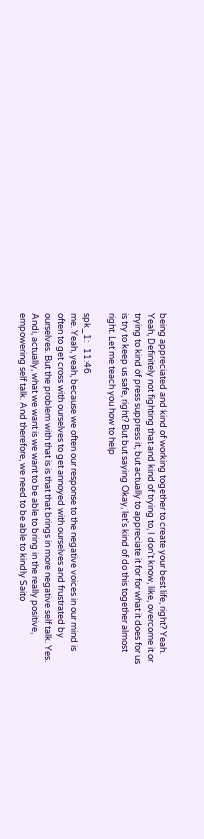being appreciated and kind of working together to create your best life, right? Yeah. Yeah, Definitely not fighting that and kind of trying to, I don't know, like, overcome it or trying to kind of press suppress it, but actually to appreciate it for for what it does for us is try to keep us safe, right? But but saying Okay, let's kind of do this together almost right. Let me teach you how to help

spk_1:   11:46
me. Yeah, yeah, because we often our response to the negative voices in our mind is often to get cross with ourselves to get annoyed with ourselves and frustrated by ourselves. But the problem with that is is that that brings in more negative self talk. Yes. Andi, actually, what we want is we want to be able to bring in the really positive, empowering self talk. And therefore, we need to be able to kindly Saito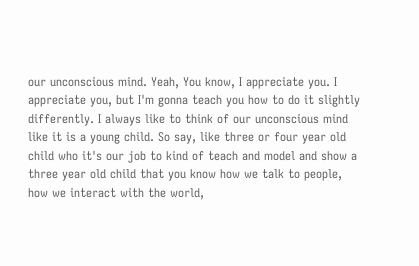our unconscious mind. Yeah, You know, I appreciate you. I appreciate you, but I'm gonna teach you how to do it slightly differently. I always like to think of our unconscious mind like it is a young child. So say, like three or four year old child who it's our job to kind of teach and model and show a three year old child that you know how we talk to people, how we interact with the world,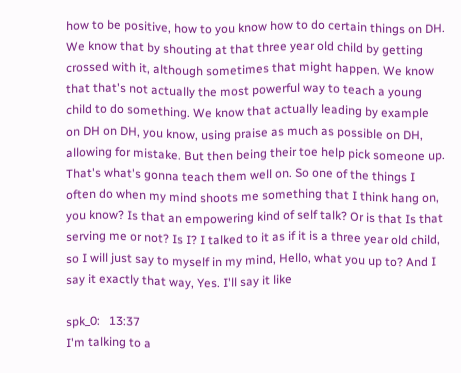how to be positive, how to you know how to do certain things on DH. We know that by shouting at that three year old child by getting crossed with it, although sometimes that might happen. We know that that's not actually the most powerful way to teach a young child to do something. We know that actually leading by example on DH on DH, you know, using praise as much as possible on DH, allowing for mistake. But then being their toe help pick someone up. That's what's gonna teach them well on. So one of the things I often do when my mind shoots me something that I think hang on, you know? Is that an empowering kind of self talk? Or is that Is that serving me or not? Is I? I talked to it as if it is a three year old child, so I will just say to myself in my mind, Hello, what you up to? And I say it exactly that way, Yes. I'll say it like

spk_0:   13:37
I'm talking to a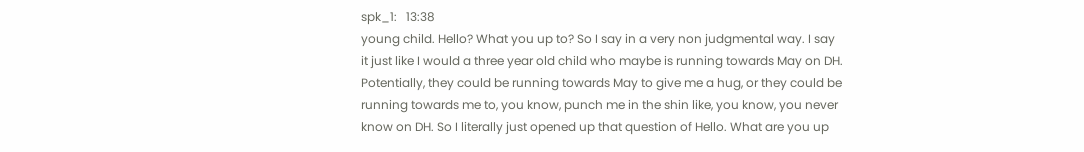spk_1:   13:38
young child. Hello? What you up to? So I say in a very non judgmental way. I say it just like I would a three year old child who maybe is running towards May on DH. Potentially, they could be running towards May to give me a hug, or they could be running towards me to, you know, punch me in the shin like, you know, you never know on DH. So I literally just opened up that question of Hello. What are you up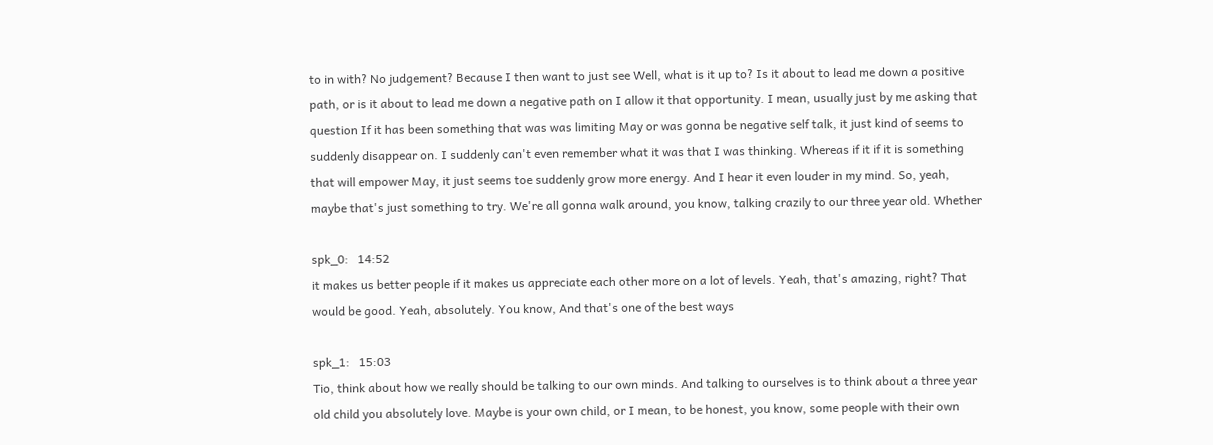to in with? No judgement? Because I then want to just see Well, what is it up to? Is it about to lead me down a positive path, or is it about to lead me down a negative path on I allow it that opportunity. I mean, usually just by me asking that question If it has been something that was was limiting May or was gonna be negative self talk, it just kind of seems to suddenly disappear on. I suddenly can't even remember what it was that I was thinking. Whereas if it if it is something that will empower May, it just seems toe suddenly grow more energy. And I hear it even louder in my mind. So, yeah, maybe that's just something to try. We're all gonna walk around, you know, talking crazily to our three year old. Whether

spk_0:   14:52
it makes us better people if it makes us appreciate each other more on a lot of levels. Yeah, that's amazing, right? That would be good. Yeah, absolutely. You know, And that's one of the best ways

spk_1:   15:03
Tio, think about how we really should be talking to our own minds. And talking to ourselves is to think about a three year old child you absolutely love. Maybe is your own child, or I mean, to be honest, you know, some people with their own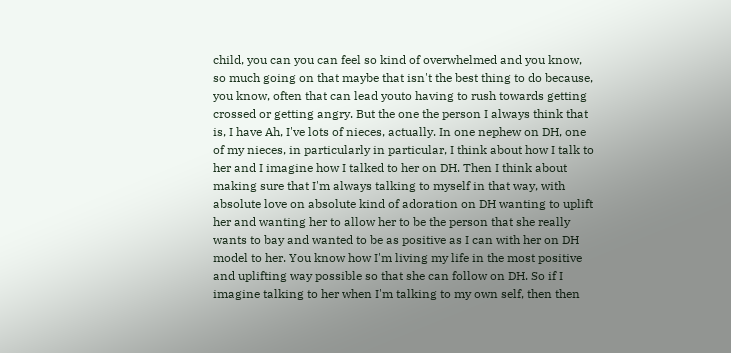child, you can you can feel so kind of overwhelmed and you know, so much going on that maybe that isn't the best thing to do because, you know, often that can lead youto having to rush towards getting crossed or getting angry. But the one the person I always think that is, I have Ah, I've lots of nieces, actually. In one nephew on DH, one of my nieces, in particularly in particular, I think about how I talk to her and I imagine how I talked to her on DH. Then I think about making sure that I'm always talking to myself in that way, with absolute love on absolute kind of adoration on DH wanting to uplift her and wanting her to allow her to be the person that she really wants to bay and wanted to be as positive as I can with her on DH model to her. You know how I'm living my life in the most positive and uplifting way possible so that she can follow on DH. So if I imagine talking to her when I'm talking to my own self, then then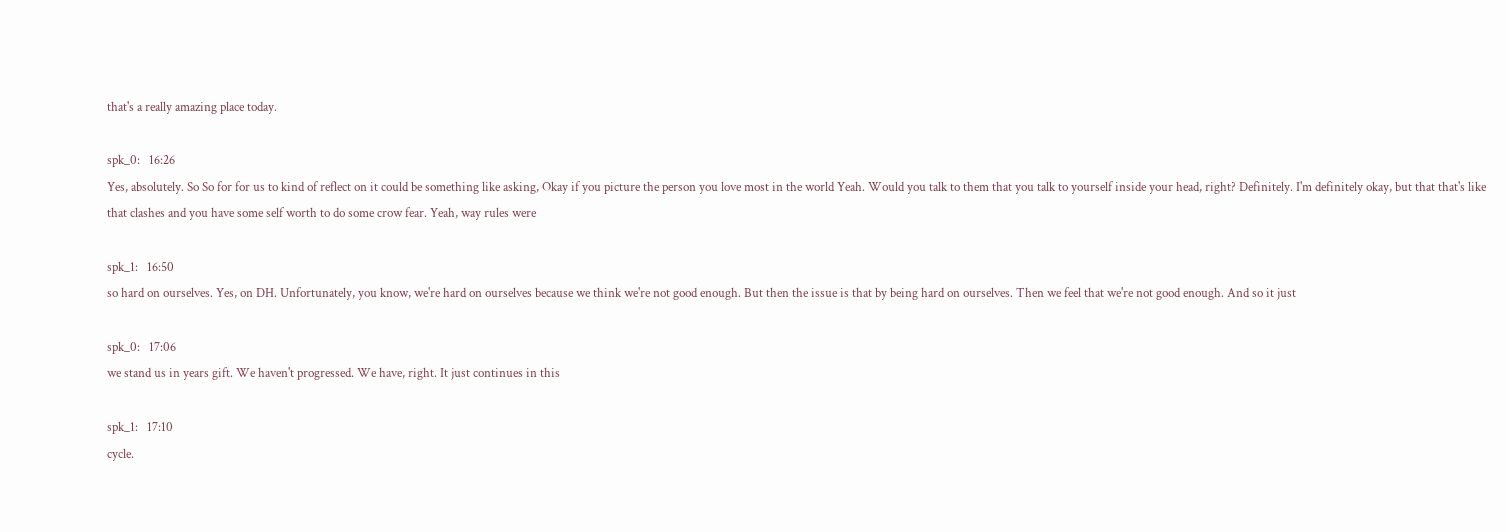that's a really amazing place today.

spk_0:   16:26
Yes, absolutely. So So for for us to kind of reflect on it could be something like asking, Okay if you picture the person you love most in the world Yeah. Would you talk to them that you talk to yourself inside your head, right? Definitely. I'm definitely okay, but that that's like that clashes and you have some self worth to do some crow fear. Yeah, way rules were

spk_1:   16:50
so hard on ourselves. Yes, on DH. Unfortunately, you know, we're hard on ourselves because we think we're not good enough. But then the issue is that by being hard on ourselves. Then we feel that we're not good enough. And so it just

spk_0:   17:06
we stand us in years gift. We haven't progressed. We have, right. It just continues in this

spk_1:   17:10
cycle.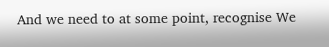And we need to at some point, recognise We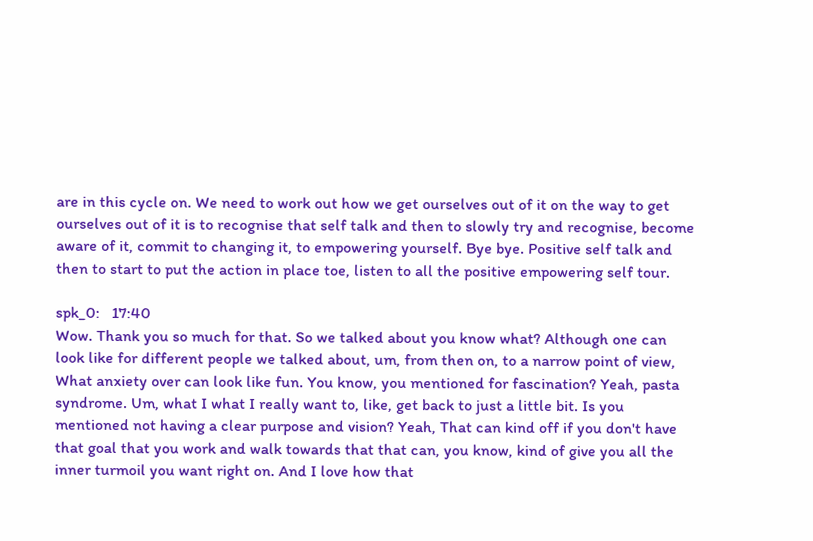are in this cycle on. We need to work out how we get ourselves out of it on the way to get ourselves out of it is to recognise that self talk and then to slowly try and recognise, become aware of it, commit to changing it, to empowering yourself. Bye bye. Positive self talk and then to start to put the action in place toe, listen to all the positive empowering self tour.

spk_0:   17:40
Wow. Thank you so much for that. So we talked about you know what? Although one can look like for different people we talked about, um, from then on, to a narrow point of view, What anxiety over can look like fun. You know, you mentioned for fascination? Yeah, pasta syndrome. Um, what I what I really want to, like, get back to just a little bit. Is you mentioned not having a clear purpose and vision? Yeah, That can kind off if you don't have that goal that you work and walk towards that that can, you know, kind of give you all the inner turmoil you want right on. And I love how that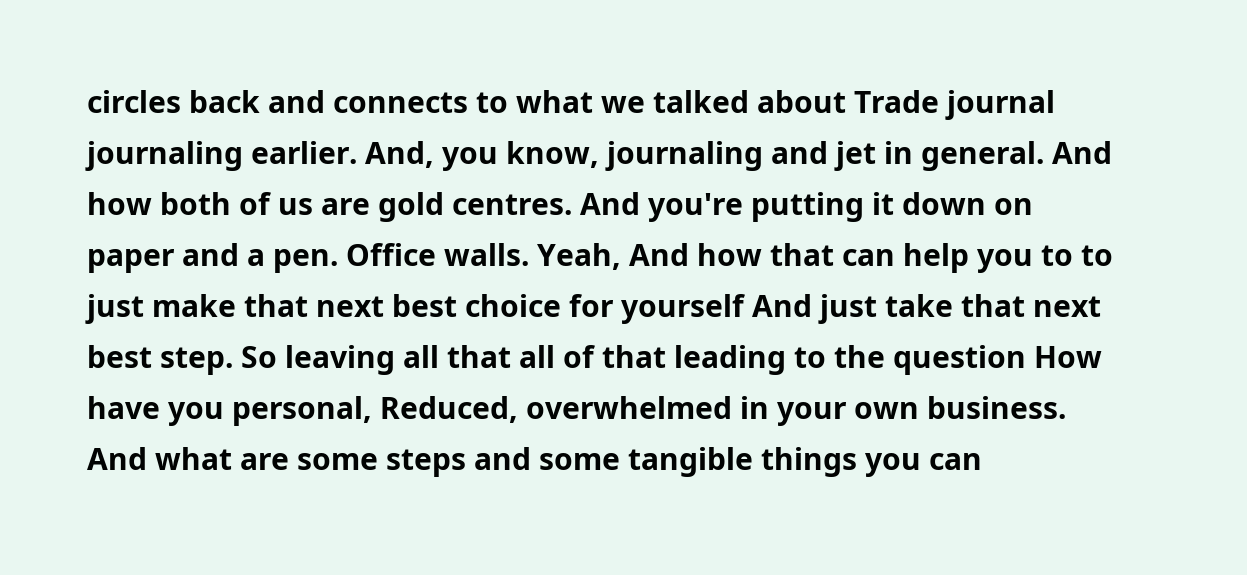circles back and connects to what we talked about Trade journal journaling earlier. And, you know, journaling and jet in general. And how both of us are gold centres. And you're putting it down on paper and a pen. Office walls. Yeah, And how that can help you to to just make that next best choice for yourself And just take that next best step. So leaving all that all of that leading to the question How have you personal, Reduced, overwhelmed in your own business. And what are some steps and some tangible things you can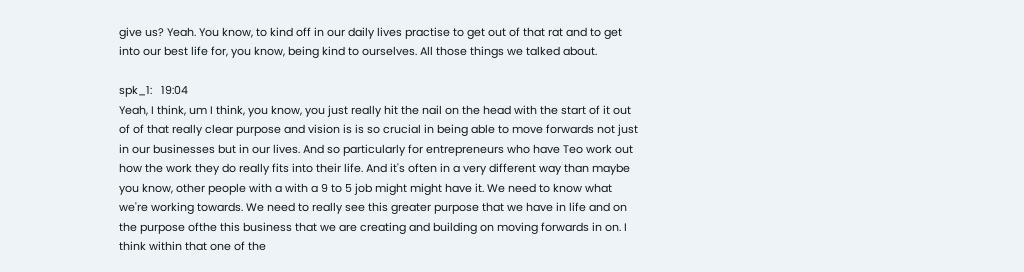give us? Yeah. You know, to kind off in our daily lives practise to get out of that rat and to get into our best life for, you know, being kind to ourselves. All those things we talked about.

spk_1:   19:04
Yeah, I think, um I think, you know, you just really hit the nail on the head with the start of it out of of that really clear purpose and vision is is so crucial in being able to move forwards not just in our businesses but in our lives. And so particularly for entrepreneurs who have Teo work out how the work they do really fits into their life. And it's often in a very different way than maybe you know, other people with a with a 9 to 5 job might might have it. We need to know what we're working towards. We need to really see this greater purpose that we have in life and on the purpose ofthe this business that we are creating and building on moving forwards in on. I think within that one of the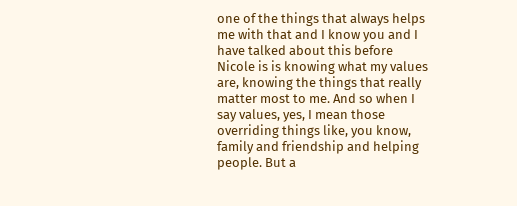one of the things that always helps me with that and I know you and I have talked about this before Nicole is is knowing what my values are, knowing the things that really matter most to me. And so when I say values, yes, I mean those overriding things like, you know, family and friendship and helping people. But a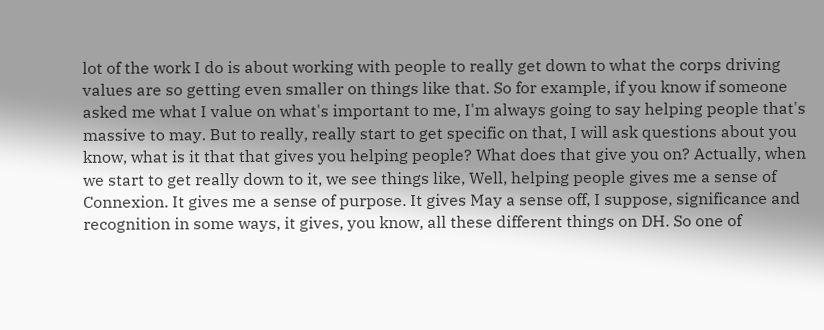lot of the work I do is about working with people to really get down to what the corps driving values are so getting even smaller on things like that. So for example, if you know if someone asked me what I value on what's important to me, I'm always going to say helping people that's massive to may. But to really, really start to get specific on that, I will ask questions about you know, what is it that that gives you helping people? What does that give you on? Actually, when we start to get really down to it, we see things like, Well, helping people gives me a sense of Connexion. It gives me a sense of purpose. It gives May a sense off, I suppose, significance and recognition in some ways, it gives, you know, all these different things on DH. So one of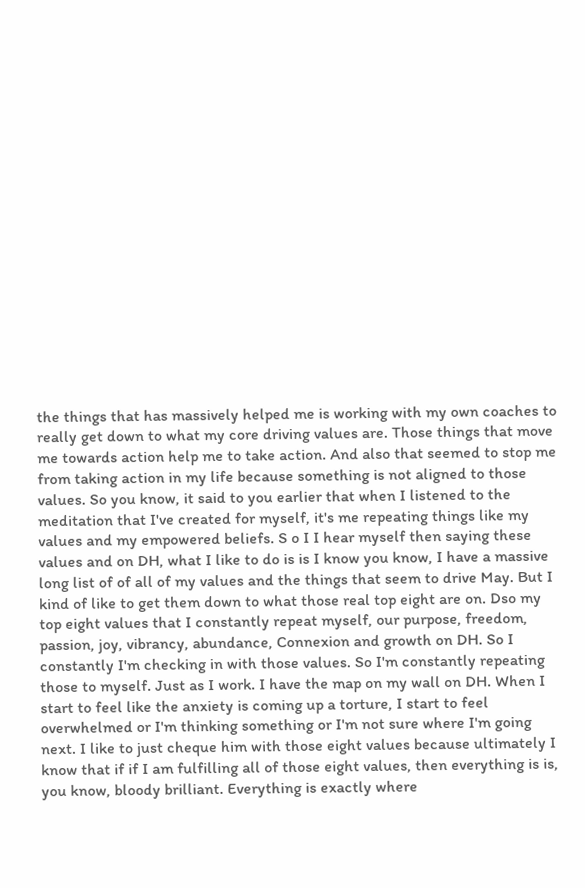the things that has massively helped me is working with my own coaches to really get down to what my core driving values are. Those things that move me towards action help me to take action. And also that seemed to stop me from taking action in my life because something is not aligned to those values. So you know, it said to you earlier that when I listened to the meditation that I've created for myself, it's me repeating things like my values and my empowered beliefs. S o I I hear myself then saying these values and on DH, what I like to do is is I know you know, I have a massive long list of of all of my values and the things that seem to drive May. But I kind of like to get them down to what those real top eight are on. Dso my top eight values that I constantly repeat myself, our purpose, freedom, passion, joy, vibrancy, abundance, Connexion and growth on DH. So I constantly I'm checking in with those values. So I'm constantly repeating those to myself. Just as I work. I have the map on my wall on DH. When I start to feel like the anxiety is coming up a torture, I start to feel overwhelmed or I'm thinking something or I'm not sure where I'm going next. I like to just cheque him with those eight values because ultimately I know that if if I am fulfilling all of those eight values, then everything is is, you know, bloody brilliant. Everything is exactly where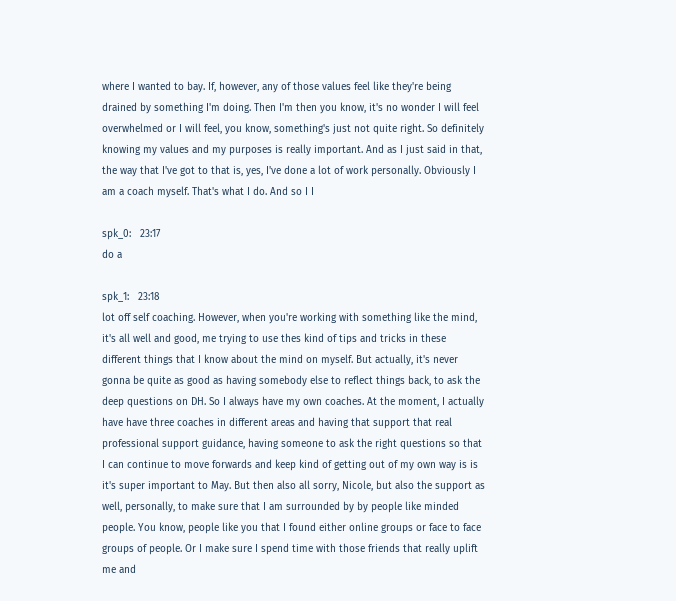where I wanted to bay. If, however, any of those values feel like they're being drained by something I'm doing. Then I'm then you know, it's no wonder I will feel overwhelmed or I will feel, you know, something's just not quite right. So definitely knowing my values and my purposes is really important. And as I just said in that, the way that I've got to that is, yes, I've done a lot of work personally. Obviously I am a coach myself. That's what I do. And so I I

spk_0:   23:17
do a

spk_1:   23:18
lot off self coaching. However, when you're working with something like the mind, it's all well and good, me trying to use thes kind of tips and tricks in these different things that I know about the mind on myself. But actually, it's never gonna be quite as good as having somebody else to reflect things back, to ask the deep questions on DH. So I always have my own coaches. At the moment, I actually have have three coaches in different areas and having that support that real professional support guidance, having someone to ask the right questions so that I can continue to move forwards and keep kind of getting out of my own way is is it's super important to May. But then also all sorry, Nicole, but also the support as well, personally, to make sure that I am surrounded by by people like minded people. You know, people like you that I found either online groups or face to face groups of people. Or I make sure I spend time with those friends that really uplift me and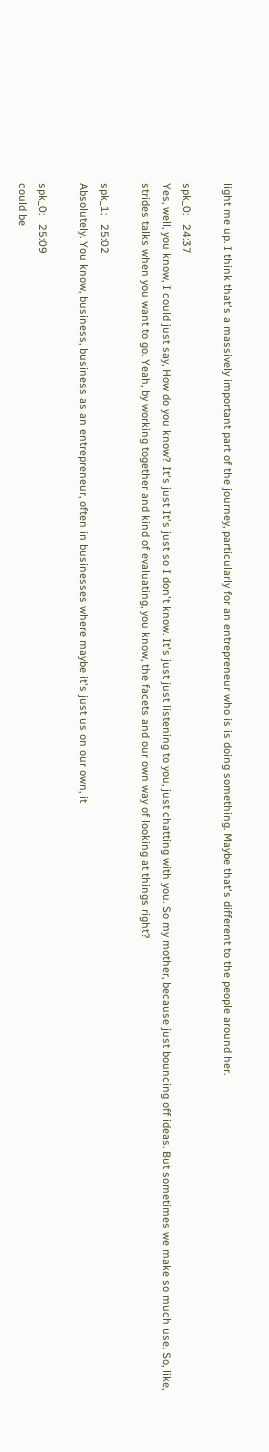light me up. I think that's a massively important part of the journey, particularly for an entrepreneur who is is doing something. Maybe that's different to the people around her.

spk_0:   24:37
Yes, well, you know, I could just say, How do you know? It's just It's just so I don't know. It's just just listening to you, just chatting with you. So my mother, because just bouncing off ideas. But sometimes we make so much use. So, like, strides talks when you want to go. Yeah, by working together and kind of evaluating, you know, the facets and our own way of looking at things right?

spk_1:   25:02
Absolutely. You know, business, business as an entrepreneur, often in businesses where maybe it's just us on our own, it

spk_0:   25:09
could be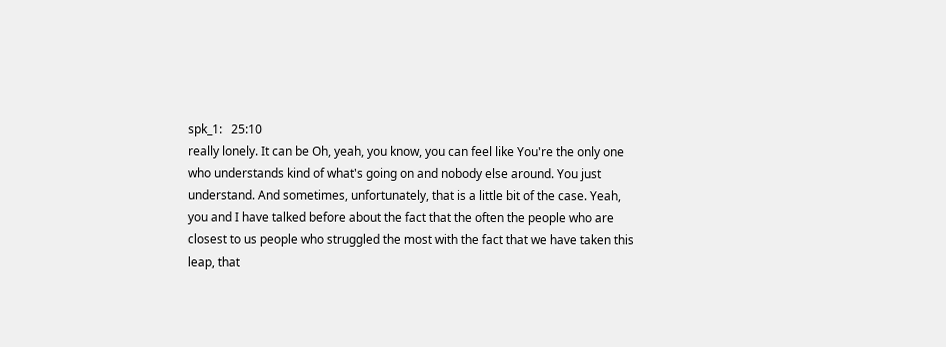spk_1:   25:10
really lonely. It can be Oh, yeah, you know, you can feel like You're the only one who understands kind of what's going on and nobody else around. You just understand. And sometimes, unfortunately, that is a little bit of the case. Yeah, you and I have talked before about the fact that the often the people who are closest to us people who struggled the most with the fact that we have taken this leap, that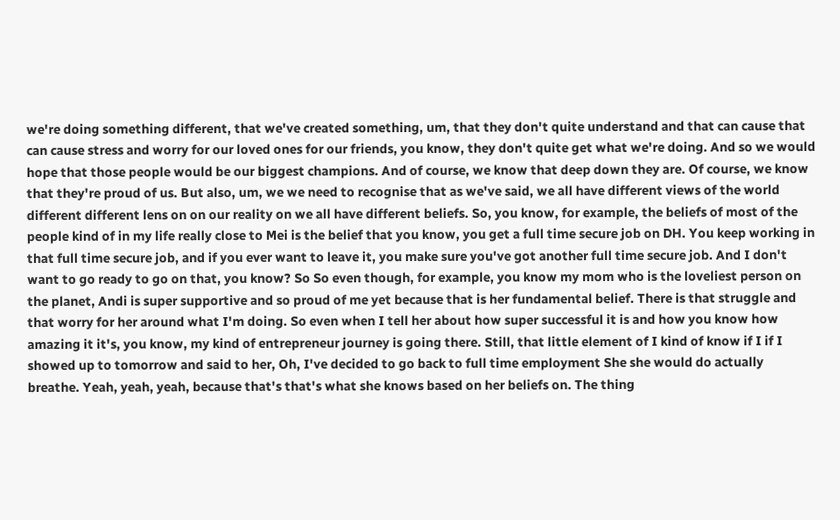we're doing something different, that we've created something, um, that they don't quite understand and that can cause that can cause stress and worry for our loved ones for our friends, you know, they don't quite get what we're doing. And so we would hope that those people would be our biggest champions. And of course, we know that deep down they are. Of course, we know that they're proud of us. But also, um, we we need to recognise that as we've said, we all have different views of the world different different lens on on our reality on we all have different beliefs. So, you know, for example, the beliefs of most of the people kind of in my life really close to Mei is the belief that you know, you get a full time secure job on DH. You keep working in that full time secure job, and if you ever want to leave it, you make sure you've got another full time secure job. And I don't want to go ready to go on that, you know? So So even though, for example, you know my mom who is the loveliest person on the planet, Andi is super supportive and so proud of me yet because that is her fundamental belief. There is that struggle and that worry for her around what I'm doing. So even when I tell her about how super successful it is and how you know how amazing it it's, you know, my kind of entrepreneur journey is going there. Still, that little element of I kind of know if I if I showed up to tomorrow and said to her, Oh, I've decided to go back to full time employment She she would do actually breathe. Yeah, yeah, yeah, because that's that's what she knows based on her beliefs on. The thing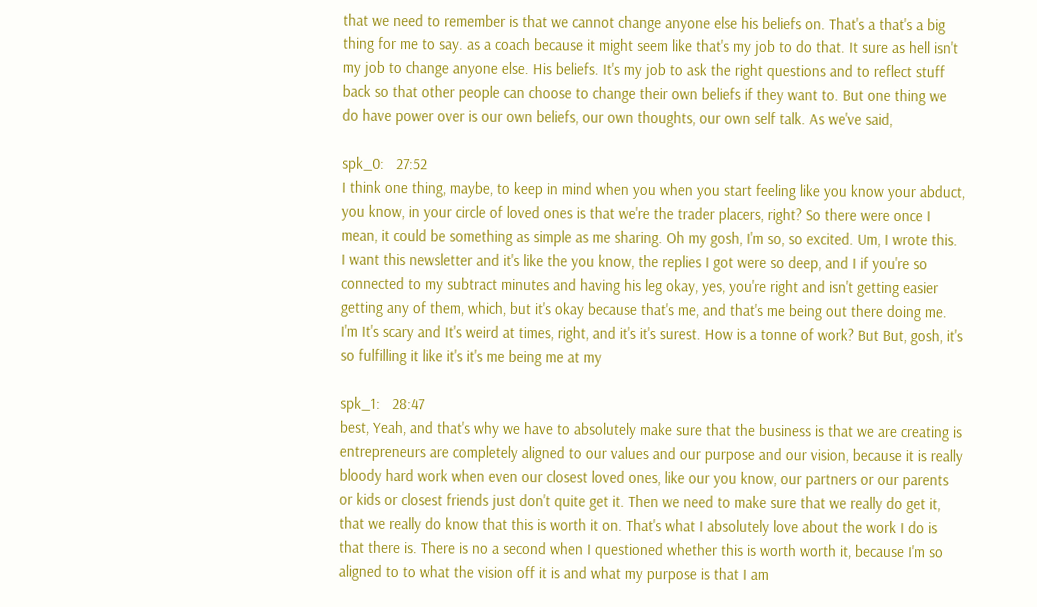that we need to remember is that we cannot change anyone else his beliefs on. That's a that's a big thing for me to say. as a coach because it might seem like that's my job to do that. It sure as hell isn't my job to change anyone else. His beliefs. It's my job to ask the right questions and to reflect stuff back so that other people can choose to change their own beliefs if they want to. But one thing we do have power over is our own beliefs, our own thoughts, our own self talk. As we've said,

spk_0:   27:52
I think one thing, maybe, to keep in mind when you when you start feeling like you know your abduct, you know, in your circle of loved ones is that we're the trader placers, right? So there were once I mean, it could be something as simple as me sharing. Oh my gosh, I'm so, so excited. Um, I wrote this. I want this newsletter and it's like the you know, the replies I got were so deep, and I if you're so connected to my subtract minutes and having his leg okay, yes, you're right and isn't getting easier getting any of them, which, but it's okay because that's me, and that's me being out there doing me. I'm It's scary and It's weird at times, right, and it's it's surest. How is a tonne of work? But But, gosh, it's so fulfilling it like it's it's me being me at my

spk_1:   28:47
best, Yeah, and that's why we have to absolutely make sure that the business is that we are creating is entrepreneurs are completely aligned to our values and our purpose and our vision, because it is really bloody hard work when even our closest loved ones, like our you know, our partners or our parents or kids or closest friends just don't quite get it. Then we need to make sure that we really do get it, that we really do know that this is worth it on. That's what I absolutely love about the work I do is that there is. There is no a second when I questioned whether this is worth worth it, because I'm so aligned to to what the vision off it is and what my purpose is that I am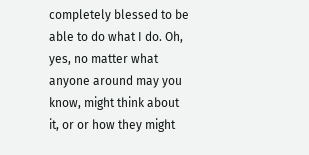completely blessed to be able to do what I do. Oh, yes, no matter what anyone around may you know, might think about it, or or how they might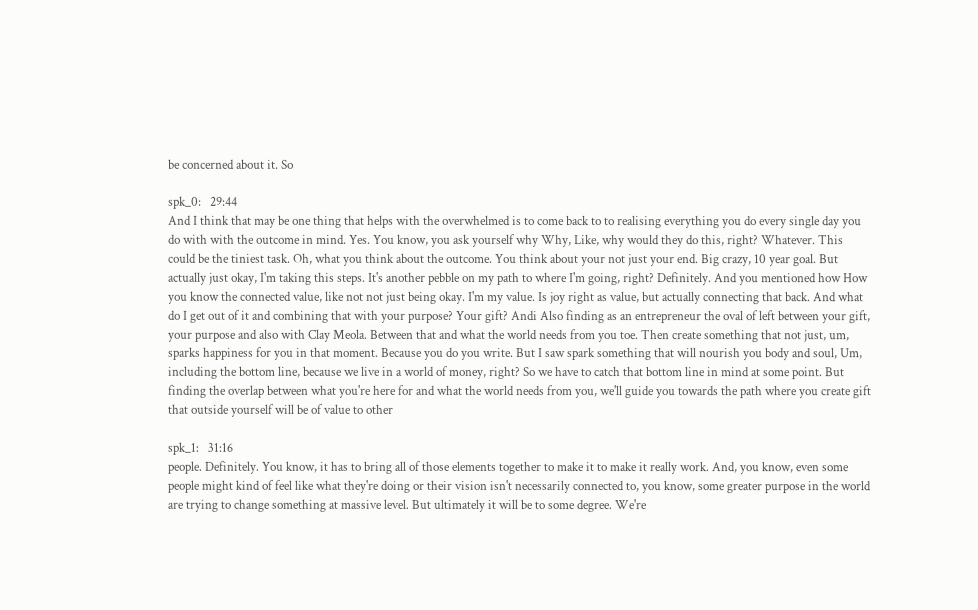be concerned about it. So

spk_0:   29:44
And I think that may be one thing that helps with the overwhelmed is to come back to to realising everything you do every single day you do with with the outcome in mind. Yes. You know, you ask yourself why Why, Like, why would they do this, right? Whatever. This could be the tiniest task. Oh, what you think about the outcome. You think about your not just your end. Big crazy, 10 year goal. But actually just okay, I'm taking this steps. It's another pebble on my path to where I'm going, right? Definitely. And you mentioned how How you know the connected value, like not not just being okay. I'm my value. Is joy right as value, but actually connecting that back. And what do I get out of it and combining that with your purpose? Your gift? Andi Also finding as an entrepreneur the oval of left between your gift, your purpose and also with Clay Meola. Between that and what the world needs from you toe. Then create something that not just, um, sparks happiness for you in that moment. Because you do you write. But I saw spark something that will nourish you body and soul, Um, including the bottom line, because we live in a world of money, right? So we have to catch that bottom line in mind at some point. But finding the overlap between what you're here for and what the world needs from you, we'll guide you towards the path where you create gift that outside yourself will be of value to other

spk_1:   31:16
people. Definitely. You know, it has to bring all of those elements together to make it to make it really work. And, you know, even some people might kind of feel like what they're doing or their vision isn't necessarily connected to, you know, some greater purpose in the world are trying to change something at massive level. But ultimately it will be to some degree. We're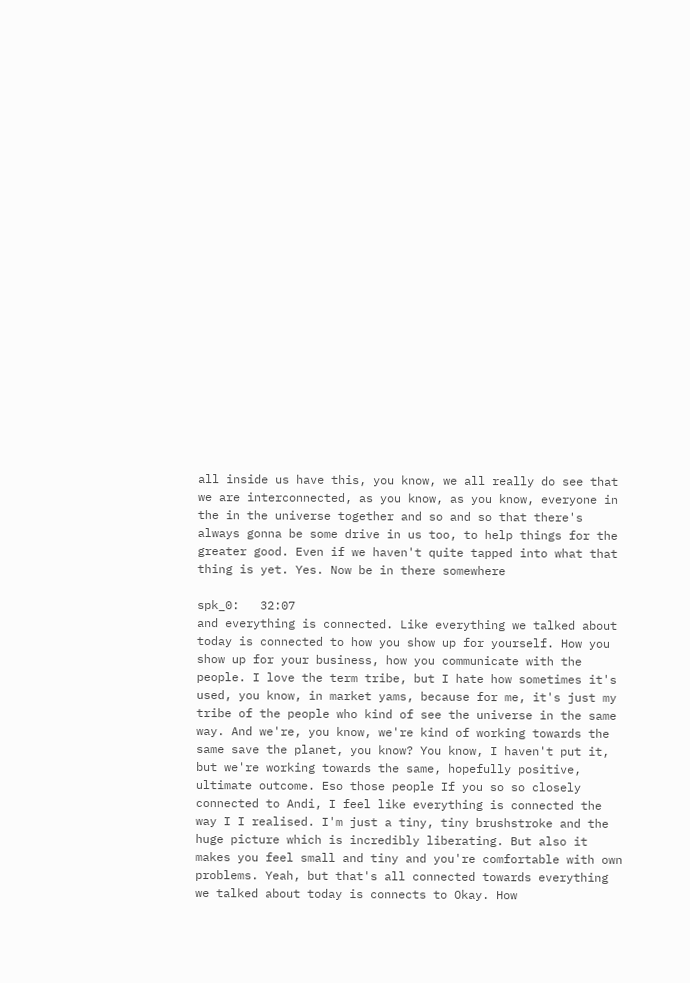all inside us have this, you know, we all really do see that we are interconnected, as you know, as you know, everyone in the in the universe together and so and so that there's always gonna be some drive in us too, to help things for the greater good. Even if we haven't quite tapped into what that thing is yet. Yes. Now be in there somewhere

spk_0:   32:07
and everything is connected. Like everything we talked about today is connected to how you show up for yourself. How you show up for your business, how you communicate with the people. I love the term tribe, but I hate how sometimes it's used, you know, in market yams, because for me, it's just my tribe of the people who kind of see the universe in the same way. And we're, you know, we're kind of working towards the same save the planet, you know? You know, I haven't put it, but we're working towards the same, hopefully positive, ultimate outcome. Eso those people If you so so closely connected to Andi, I feel like everything is connected the way I I realised. I'm just a tiny, tiny brushstroke and the huge picture which is incredibly liberating. But also it makes you feel small and tiny and you're comfortable with own problems. Yeah, but that's all connected towards everything we talked about today is connects to Okay. How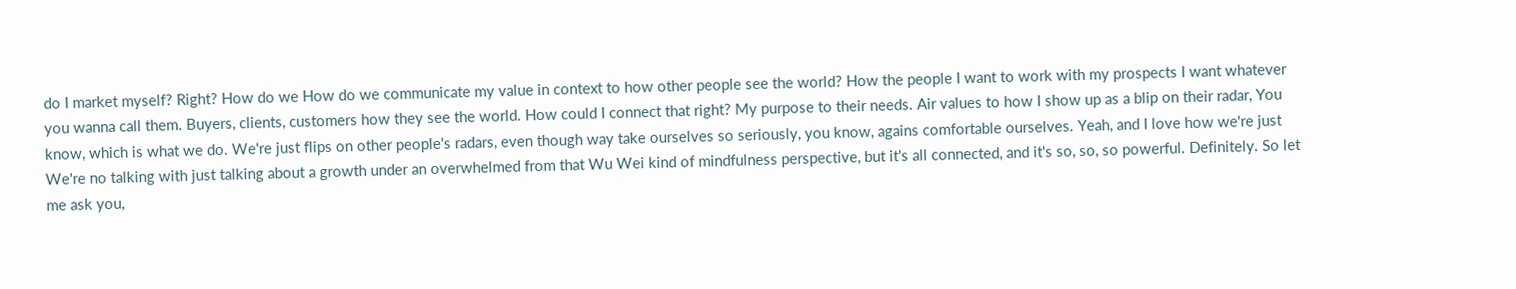do I market myself? Right? How do we How do we communicate my value in context to how other people see the world? How the people I want to work with my prospects I want whatever you wanna call them. Buyers, clients, customers how they see the world. How could I connect that right? My purpose to their needs. Air values to how I show up as a blip on their radar, You know, which is what we do. We're just flips on other people's radars, even though way take ourselves so seriously, you know, agains comfortable ourselves. Yeah, and I love how we're just We're no talking with just talking about a growth under an overwhelmed from that Wu Wei kind of mindfulness perspective, but it's all connected, and it's so, so, so powerful. Definitely. So let me ask you,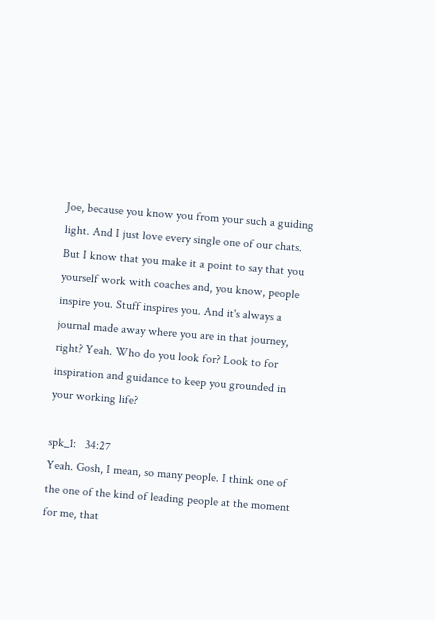Joe, because you know you from your such a guiding light. And I just love every single one of our chats. But I know that you make it a point to say that you yourself work with coaches and, you know, people inspire you. Stuff inspires you. And it's always a journal made away where you are in that journey, right? Yeah. Who do you look for? Look to for inspiration and guidance to keep you grounded in your working life?

spk_1:   34:27
Yeah. Gosh, I mean, so many people. I think one of the one of the kind of leading people at the moment for me, that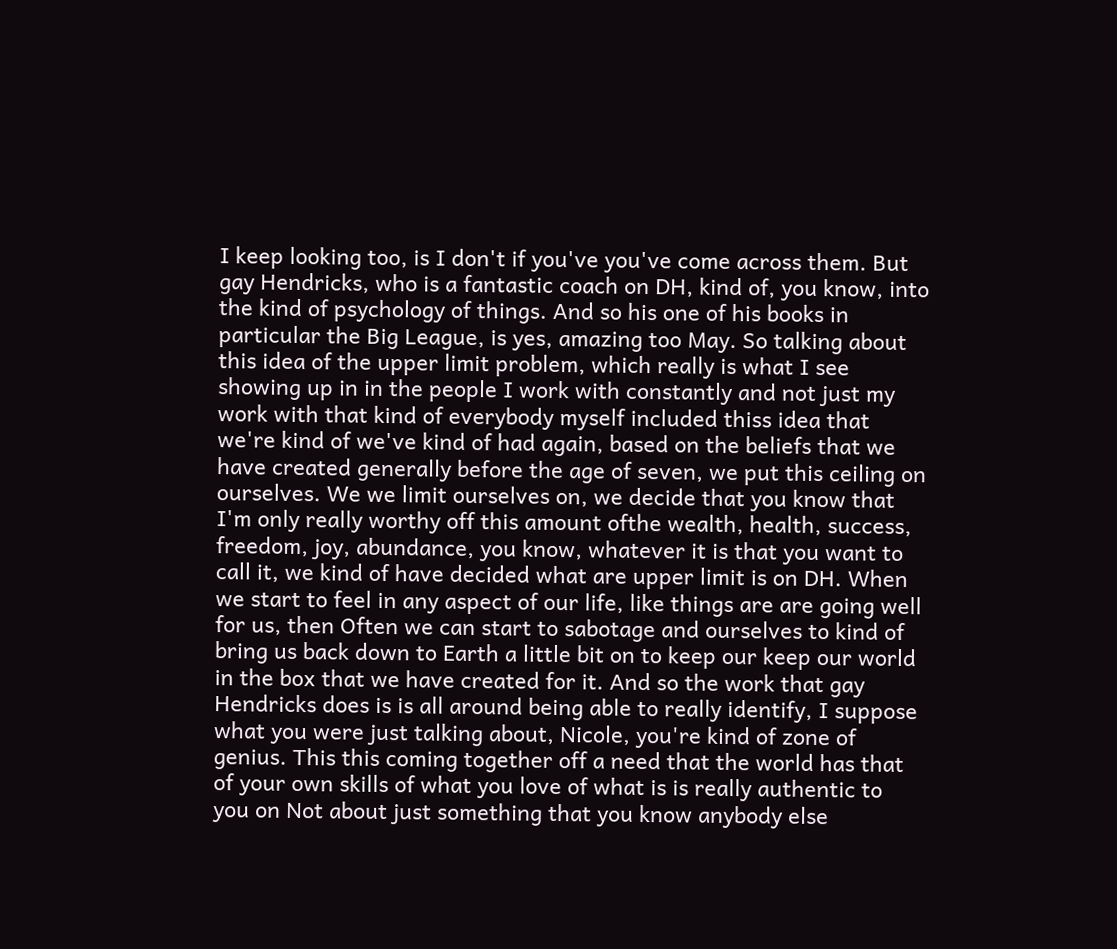I keep looking too, is I don't if you've you've come across them. But gay Hendricks, who is a fantastic coach on DH, kind of, you know, into the kind of psychology of things. And so his one of his books in particular the Big League, is yes, amazing too May. So talking about this idea of the upper limit problem, which really is what I see showing up in in the people I work with constantly and not just my work with that kind of everybody myself included thiss idea that we're kind of we've kind of had again, based on the beliefs that we have created generally before the age of seven, we put this ceiling on ourselves. We we limit ourselves on, we decide that you know that I'm only really worthy off this amount ofthe wealth, health, success, freedom, joy, abundance, you know, whatever it is that you want to call it, we kind of have decided what are upper limit is on DH. When we start to feel in any aspect of our life, like things are are going well for us, then Often we can start to sabotage and ourselves to kind of bring us back down to Earth a little bit on to keep our keep our world in the box that we have created for it. And so the work that gay Hendricks does is is all around being able to really identify, I suppose what you were just talking about, Nicole, you're kind of zone of genius. This this coming together off a need that the world has that of your own skills of what you love of what is is really authentic to you on Not about just something that you know anybody else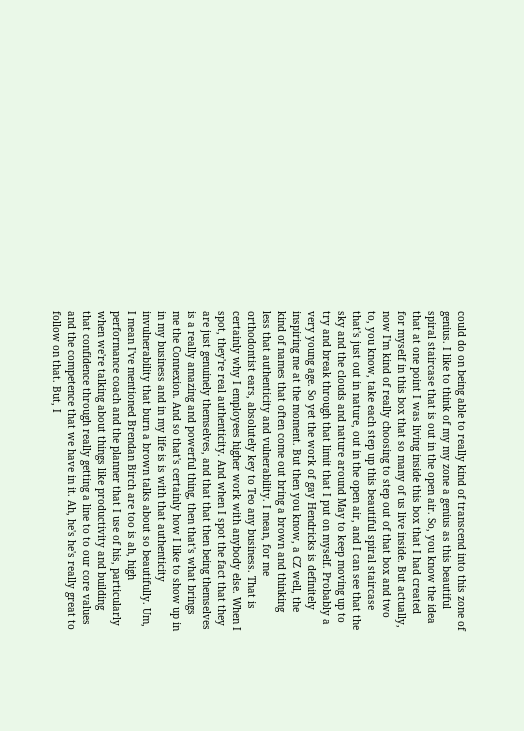could do on being able to really kind of transcend into this zone of genius. I like to think of my my zone a genius as this beautiful spiral staircase that is out in the open air. So, you know the idea that at one point I was living inside this box that I had created for myself in this box that so many of us live inside. But actually, now I'm kind of really choosing to step out of that box and two to, you know, take each step up this beautiful spiral staircase that's just out in nature, out in the open air, and I can see that the sky and the clouds and nature around May to keep moving up to try and break through that limit that I put on myself. Probably a very young age. So yet the work of gay Hendricks is definitely inspiring me at the moment. But then you know, a CZ well, the kind of names that often come out bring a brown and thinking less that authenticity and vulnerability. I mean, for me orthodontist ears, absolutely key to Teo any business. That is certainly why I employees higher work with anybody else. When I spot, they're real authenticity. And when I spot the fact that they are just genuinely themselves, and that that then being themselves is a really amazing and powerful thing, then that's what brings me the Connexion. And so that's certainly how I like to show up in in my business and in my life is is with that authenticity invulnerability that burn a brown talks about so beautifully. Um, I mean I've mentioned Brendan Birch are too is ah, high performance coach and the planner that I use of his, particularly when we're talking about things like productivity and building that confidence through really getting a line to to our core values and the competence that we have in it. Ah, he's he's really great to follow on that. But, I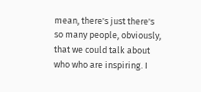mean, there's just there's so many people, obviously, that we could talk about who who are inspiring. I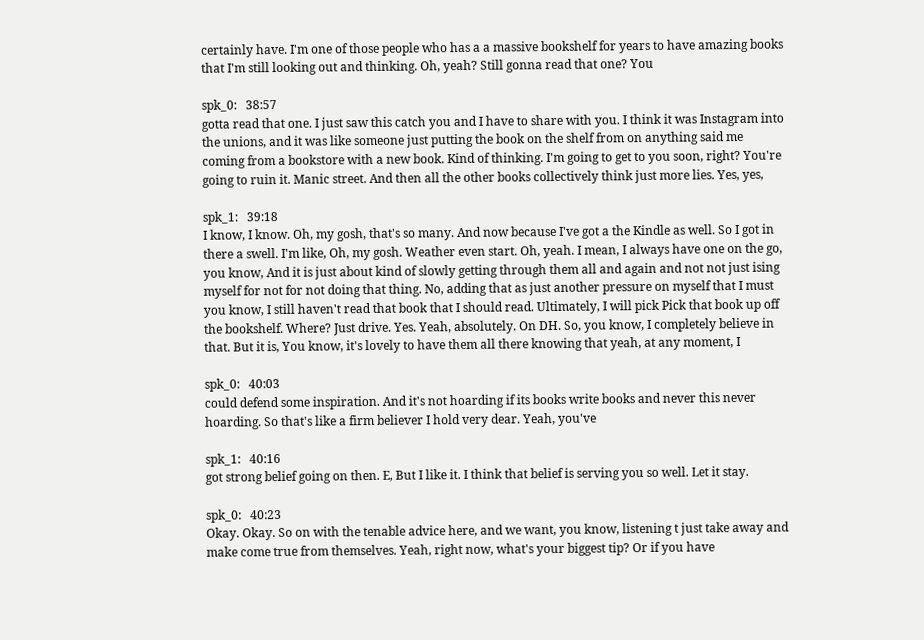certainly have. I'm one of those people who has a a massive bookshelf for years to have amazing books that I'm still looking out and thinking. Oh, yeah? Still gonna read that one? You

spk_0:   38:57
gotta read that one. I just saw this catch you and I have to share with you. I think it was Instagram into the unions, and it was like someone just putting the book on the shelf from on anything said me coming from a bookstore with a new book. Kind of thinking. I'm going to get to you soon, right? You're going to ruin it. Manic street. And then all the other books collectively think just more lies. Yes, yes,

spk_1:   39:18
I know, I know. Oh, my gosh, that's so many. And now because I've got a the Kindle as well. So I got in there a swell. I'm like, Oh, my gosh. Weather even start. Oh, yeah. I mean, I always have one on the go, you know, And it is just about kind of slowly getting through them all and again and not not just ising myself for not for not doing that thing. No, adding that as just another pressure on myself that I must you know, I still haven't read that book that I should read. Ultimately, I will pick Pick that book up off the bookshelf. Where? Just drive. Yes. Yeah, absolutely. On DH. So, you know, I completely believe in that. But it is, You know, it's lovely to have them all there knowing that yeah, at any moment, I

spk_0:   40:03
could defend some inspiration. And it's not hoarding if its books write books and never this never hoarding. So that's like a firm believer I hold very dear. Yeah, you've

spk_1:   40:16
got strong belief going on then. E, But I like it. I think that belief is serving you so well. Let it stay.

spk_0:   40:23
Okay. Okay. So on with the tenable advice here, and we want, you know, listening t just take away and make come true from themselves. Yeah, right now, what's your biggest tip? Or if you have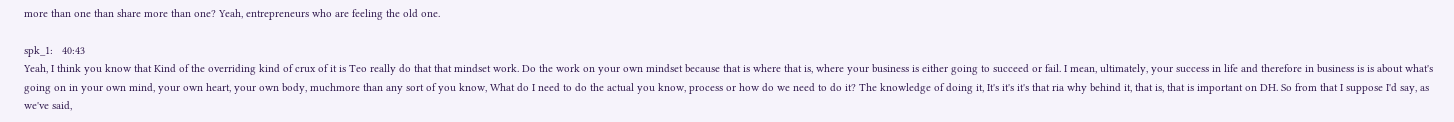more than one than share more than one? Yeah, entrepreneurs who are feeling the old one.

spk_1:   40:43
Yeah, I think you know that Kind of the overriding kind of crux of it is Teo really do that that mindset work. Do the work on your own mindset because that is where that is, where your business is either going to succeed or fail. I mean, ultimately, your success in life and therefore in business is is about what's going on in your own mind, your own heart, your own body, muchmore than any sort of you know, What do I need to do the actual you know, process or how do we need to do it? The knowledge of doing it, It's it's it's that ria why behind it, that is, that is important on DH. So from that I suppose I'd say, as we've said,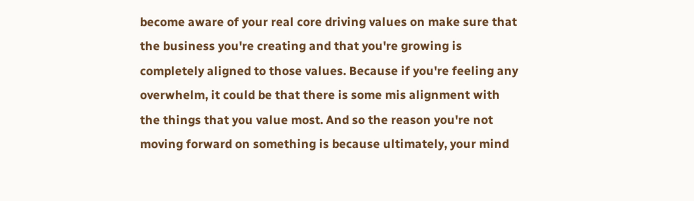become aware of your real core driving values on make sure that the business you're creating and that you're growing is completely aligned to those values. Because if you're feeling any overwhelm, it could be that there is some mis alignment with the things that you value most. And so the reason you're not moving forward on something is because ultimately, your mind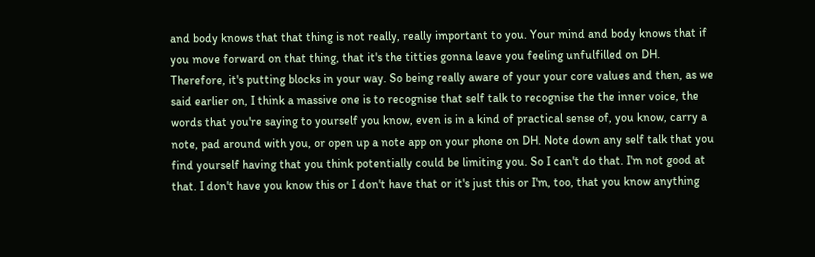and body knows that that thing is not really, really important to you. Your mind and body knows that if you move forward on that thing, that it's the titties gonna leave you feeling unfulfilled on DH. Therefore, it's putting blocks in your way. So being really aware of your your core values and then, as we said earlier on, I think a massive one is to recognise that self talk to recognise the the inner voice, the words that you're saying to yourself you know, even is in a kind of practical sense of, you know, carry a note, pad around with you, or open up a note app on your phone on DH. Note down any self talk that you find yourself having that you think potentially could be limiting you. So I can't do that. I'm not good at that. I don't have you know this or I don't have that or it's just this or I'm, too, that you know anything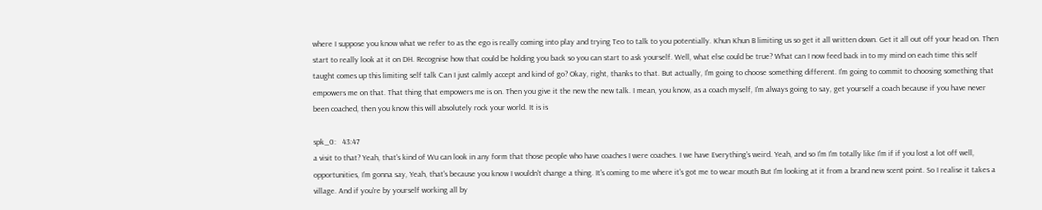where I suppose you know what we refer to as the ego is really coming into play and trying Teo to talk to you potentially. Khun Khun B limiting us so get it all written down. Get it all out off your head on. Then start to really look at it on DH. Recognise how that could be holding you back so you can start to ask yourself. Well, what else could be true? What can I now feed back in to my mind on each time this self taught comes up this limiting self talk Can I just calmly accept and kind of go? Okay, right, thanks to that. But actually, I'm going to choose something different. I'm going to commit to choosing something that empowers me on that. That thing that empowers me is on. Then you give it the new the new talk. I mean, you know, as a coach myself, I'm always going to say, get yourself a coach because if you have never been coached, then you know this will absolutely rock your world. It is is

spk_0:   43:47
a visit to that? Yeah, that's kind of Wu can look in any form that those people who have coaches I were coaches. I we have Everything's weird. Yeah, and so I'm I'm totally like I'm if if you lost a lot off well, opportunities, I'm gonna say, Yeah, that's because you know I wouldn't change a thing. It's coming to me where it's got me to wear mouth But I'm looking at it from a brand new scent point. So I realise it takes a village. And if you're by yourself working all by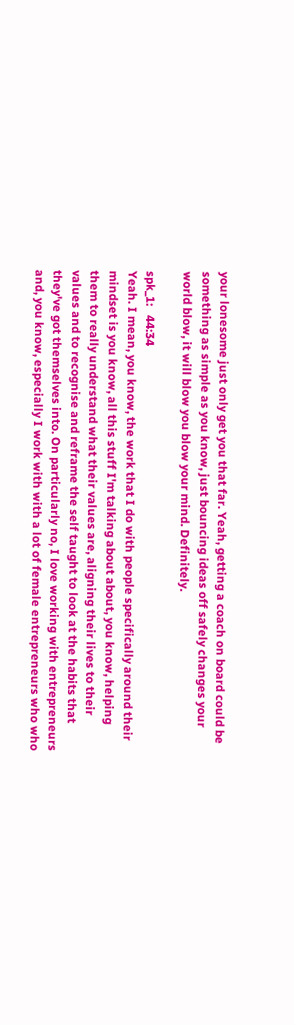your lonesome just only get you that far. Yeah, getting a coach on board could be something as simple as you know, just bouncing ideas off safely changes your world blow, it will blow you blow your mind. Definitely.

spk_1:   44:34
Yeah. I mean, you know, the work that I do with people specifically around their mindset is you know, all this stuff I'm talking about about, you know, helping them to really understand what their values are, aligning their lives to their values and to recognise and reframe the self taught to look at the habits that they've got themselves into. On particularly no, I love working with entrepreneurs and, you know, especially I work with with a lot of female entrepreneurs who who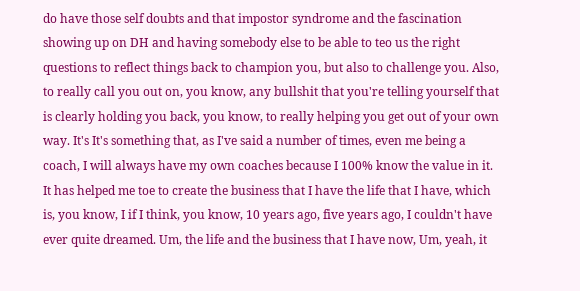do have those self doubts and that impostor syndrome and the fascination showing up on DH and having somebody else to be able to teo us the right questions to reflect things back to champion you, but also to challenge you. Also, to really call you out on, you know, any bullshit that you're telling yourself that is clearly holding you back, you know, to really helping you get out of your own way. It's It's something that, as I've said a number of times, even me being a coach, I will always have my own coaches because I 100% know the value in it. It has helped me toe to create the business that I have the life that I have, which is, you know, I if I think, you know, 10 years ago, five years ago, I couldn't have ever quite dreamed. Um, the life and the business that I have now, Um, yeah, it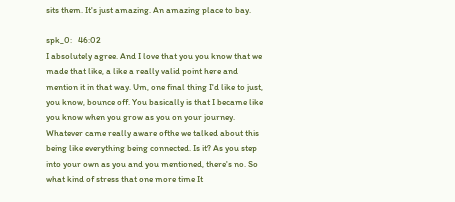sits them. It's just amazing. An amazing place to bay.

spk_0:   46:02
I absolutely agree. And I love that you you know that we made that like, a like a really valid point here and mention it in that way. Um, one final thing I'd like to just, you know, bounce off. You basically is that I became like you know when you grow as you on your journey. Whatever came really aware ofthe we talked about this being like everything being connected. Is it? As you step into your own as you and you mentioned, there's no. So what kind of stress that one more time It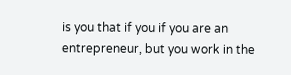is you that if you if you are an entrepreneur, but you work in the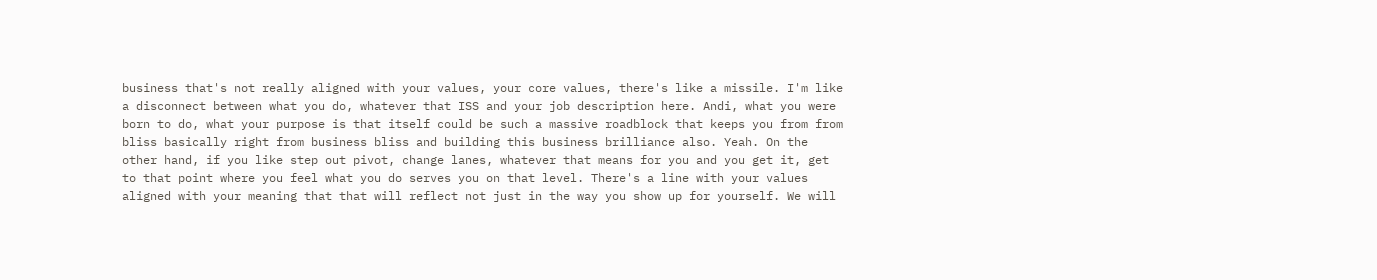business that's not really aligned with your values, your core values, there's like a missile. I'm like a disconnect between what you do, whatever that ISS and your job description here. Andi, what you were born to do, what your purpose is that itself could be such a massive roadblock that keeps you from from bliss basically right from business bliss and building this business brilliance also. Yeah. On the other hand, if you like step out pivot, change lanes, whatever that means for you and you get it, get to that point where you feel what you do serves you on that level. There's a line with your values aligned with your meaning that that will reflect not just in the way you show up for yourself. We will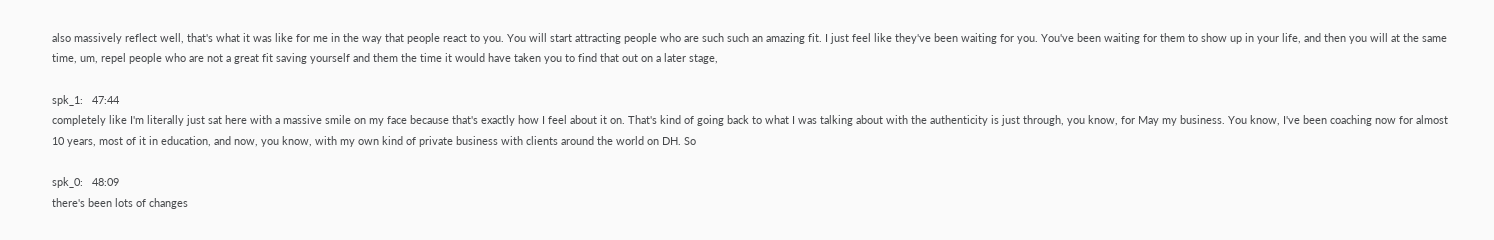also massively reflect well, that's what it was like for me in the way that people react to you. You will start attracting people who are such such an amazing fit. I just feel like they've been waiting for you. You've been waiting for them to show up in your life, and then you will at the same time, um, repel people who are not a great fit saving yourself and them the time it would have taken you to find that out on a later stage,

spk_1:   47:44
completely like I'm literally just sat here with a massive smile on my face because that's exactly how I feel about it on. That's kind of going back to what I was talking about with the authenticity is just through, you know, for May my business. You know, I've been coaching now for almost 10 years, most of it in education, and now, you know, with my own kind of private business with clients around the world on DH. So

spk_0:   48:09
there's been lots of changes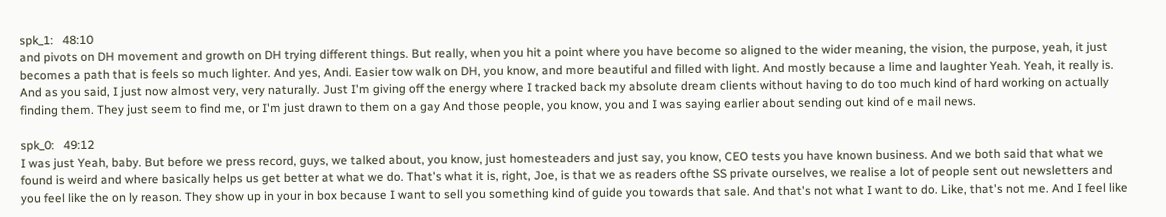spk_1:   48:10
and pivots on DH movement and growth on DH trying different things. But really, when you hit a point where you have become so aligned to the wider meaning, the vision, the purpose, yeah, it just becomes a path that is feels so much lighter. And yes, Andi. Easier tow walk on DH, you know, and more beautiful and filled with light. And mostly because a lime and laughter Yeah. Yeah, it really is. And as you said, I just now almost very, very naturally. Just I'm giving off the energy where I tracked back my absolute dream clients without having to do too much kind of hard working on actually finding them. They just seem to find me, or I'm just drawn to them on a gay And those people, you know, you and I was saying earlier about sending out kind of e mail news.

spk_0:   49:12
I was just Yeah, baby. But before we press record, guys, we talked about, you know, just homesteaders and just say, you know, CEO tests you have known business. And we both said that what we found is weird and where basically helps us get better at what we do. That's what it is, right, Joe, is that we as readers ofthe SS private ourselves, we realise a lot of people sent out newsletters and you feel like the on ly reason. They show up in your in box because I want to sell you something kind of guide you towards that sale. And that's not what I want to do. Like, that's not me. And I feel like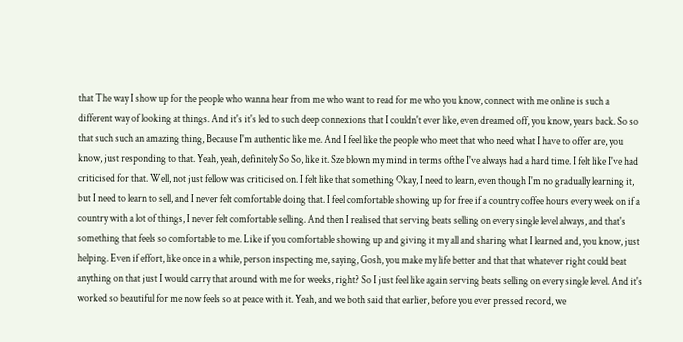that The way I show up for the people who wanna hear from me who want to read for me who you know, connect with me online is such a different way of looking at things. And it's it's led to such deep connexions that I couldn't ever like, even dreamed off, you know, years back. So so that such such an amazing thing, Because I'm authentic like me. And I feel like the people who meet that who need what I have to offer are, you know, just responding to that. Yeah, yeah, definitely So So, like it. Sze blown my mind in terms ofthe I've always had a hard time. I felt like I've had criticised for that. Well, not just fellow was criticised on. I felt like that something Okay, I need to learn, even though I'm no gradually learning it, but I need to learn to sell, and I never felt comfortable doing that. I feel comfortable showing up for free if a country coffee hours every week on if a country with a lot of things, I never felt comfortable selling. And then I realised that serving beats selling on every single level always, and that's something that feels so comfortable to me. Like if you comfortable showing up and giving it my all and sharing what I learned and, you know, just helping. Even if effort, like once in a while, person inspecting me, saying, Gosh, you make my life better and that that whatever right could beat anything on that just I would carry that around with me for weeks, right? So I just feel like again serving beats selling on every single level. And it's worked so beautiful for me now feels so at peace with it. Yeah, and we both said that earlier, before you ever pressed record, we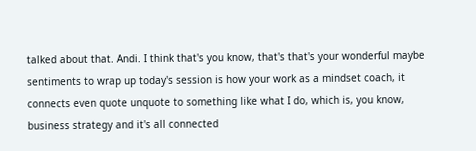talked about that. Andi. I think that's you know, that's that's your wonderful maybe sentiments to wrap up today's session is how your work as a mindset coach, it connects even quote unquote to something like what I do, which is, you know, business strategy and it's all connected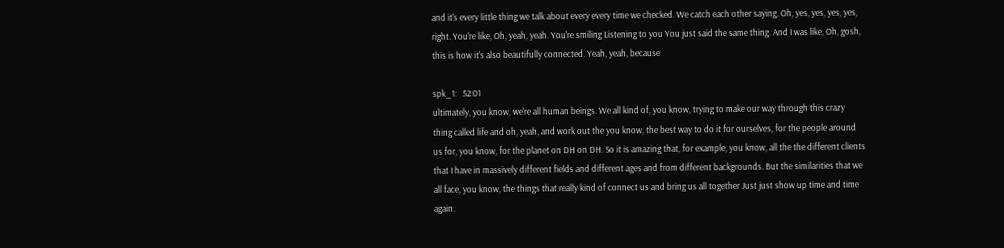and it's every little thing we talk about every every time we checked. We catch each other saying, Oh, yes, yes, yes, yes, right. You're like, Oh, yeah, yeah. You're smiling Listening to you You just said the same thing. And I was like, Oh, gosh, this is how it's also beautifully connected. Yeah, yeah, because

spk_1:   52:01
ultimately, you know, we're all human beings. We all kind of, you know, trying to make our way through this crazy thing called life and oh, yeah, and work out the you know, the best way to do it for ourselves, for the people around us for, you know, for the planet on DH on DH. So it is amazing that, for example, you know, all the the different clients that I have in massively different fields and different ages and from different backgrounds. But the similarities that we all face, you know, the things that really kind of connect us and bring us all together Just just show up time and time again.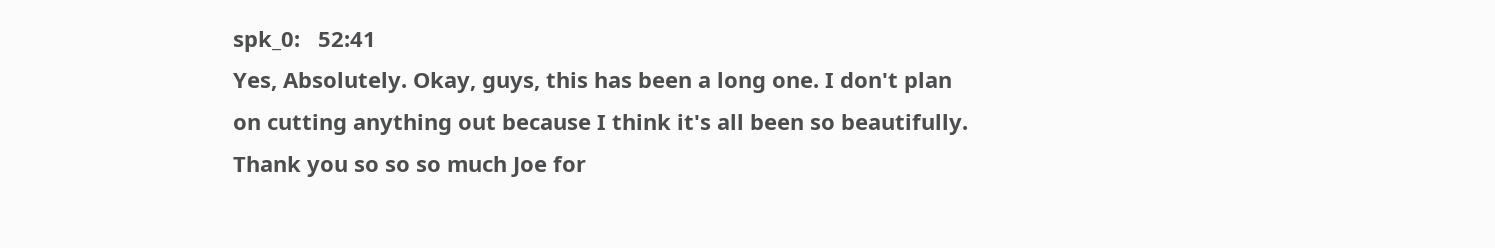spk_0:   52:41
Yes, Absolutely. Okay, guys, this has been a long one. I don't plan on cutting anything out because I think it's all been so beautifully. Thank you so so so much Joe for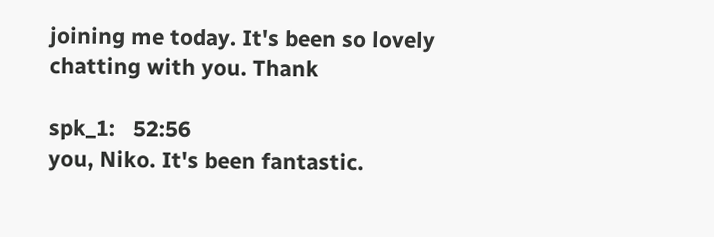joining me today. It's been so lovely chatting with you. Thank

spk_1:   52:56
you, Niko. It's been fantastic.